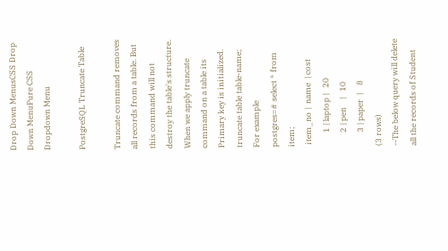Drop Down MenusCSS Drop Down MenuPure CSS Dropdown Menu

PostgreSQL Truncate Table

Truncate command removes all records from a table. But this command will not destroy the table's structure. When we apply truncate command on a table its Primary key is initialized.
truncate table table-name;
For example
postgres=# select * from item;
 item_no |  name  | cost
       1 | laptop |   20
       2 | pen    |   10
       3 | paper  |    8
(3 rows)
--The below query will delete all the records of Student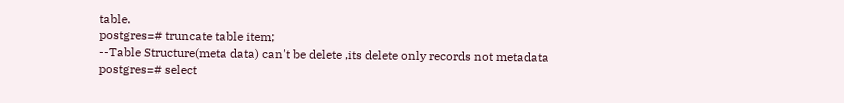table.
postgres=# truncate table item;
--Table Structure(meta data) can't be delete ,its delete only records not metadata
postgres=# select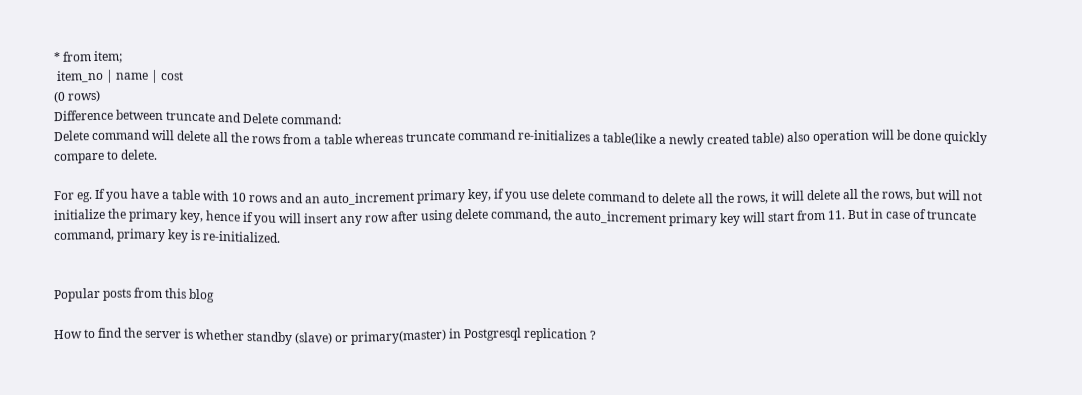* from item;
 item_no | name | cost
(0 rows)
Difference between truncate and Delete command:
Delete command will delete all the rows from a table whereas truncate command re-initializes a table(like a newly created table) also operation will be done quickly compare to delete.

For eg. If you have a table with 10 rows and an auto_increment primary key, if you use delete command to delete all the rows, it will delete all the rows, but will not initialize the primary key, hence if you will insert any row after using delete command, the auto_increment primary key will start from 11. But in case of truncate command, primary key is re-initialized.


Popular posts from this blog

How to find the server is whether standby (slave) or primary(master) in Postgresql replication ?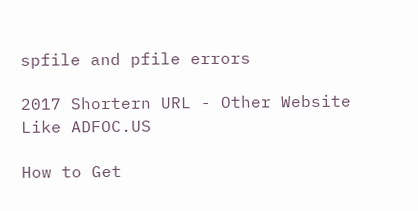spfile and pfile errors

2017 Shortern URL - Other Website Like ADFOC.US

How to Get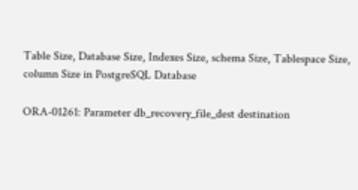Table Size, Database Size, Indexes Size, schema Size, Tablespace Size, column Size in PostgreSQL Database

ORA-01261: Parameter db_recovery_file_dest destination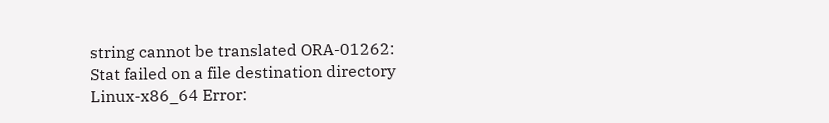string cannot be translated ORA-01262: Stat failed on a file destination directory Linux-x86_64 Error: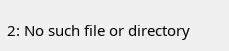2: No such file or directory